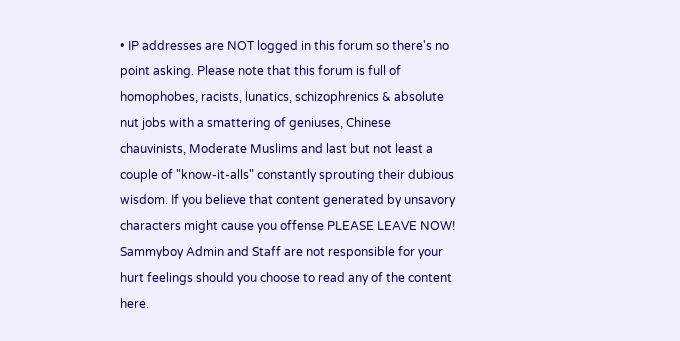• IP addresses are NOT logged in this forum so there's no point asking. Please note that this forum is full of homophobes, racists, lunatics, schizophrenics & absolute nut jobs with a smattering of geniuses, Chinese chauvinists, Moderate Muslims and last but not least a couple of "know-it-alls" constantly sprouting their dubious wisdom. If you believe that content generated by unsavory characters might cause you offense PLEASE LEAVE NOW! Sammyboy Admin and Staff are not responsible for your hurt feelings should you choose to read any of the content here.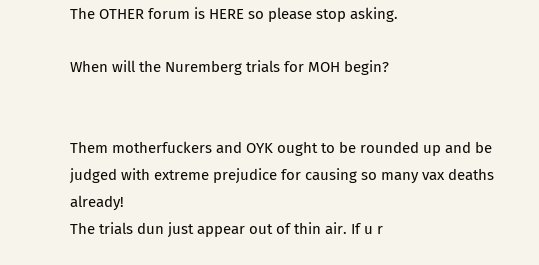The OTHER forum is HERE so please stop asking.

When will the Nuremberg trials for MOH begin?


Them motherfuckers and OYK ought to be rounded up and be judged with extreme prejudice for causing so many vax deaths already!
The trials dun just appear out of thin air. If u r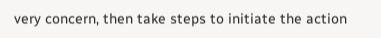very concern, then take steps to initiate the action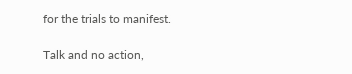for the trials to manifest.

Talk and no action,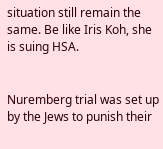situation still remain the same. Be like Iris Koh, she is suing HSA.


Nuremberg trial was set up by the Jews to punish their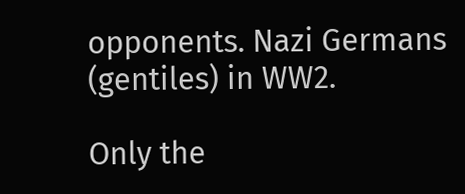opponents. Nazi Germans (gentiles) in WW2.

Only the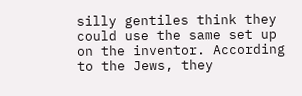silly gentiles think they could use the same set up on the inventor. According to the Jews, they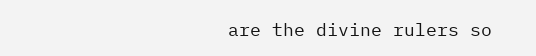are the divine rulers so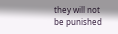they will not be punished